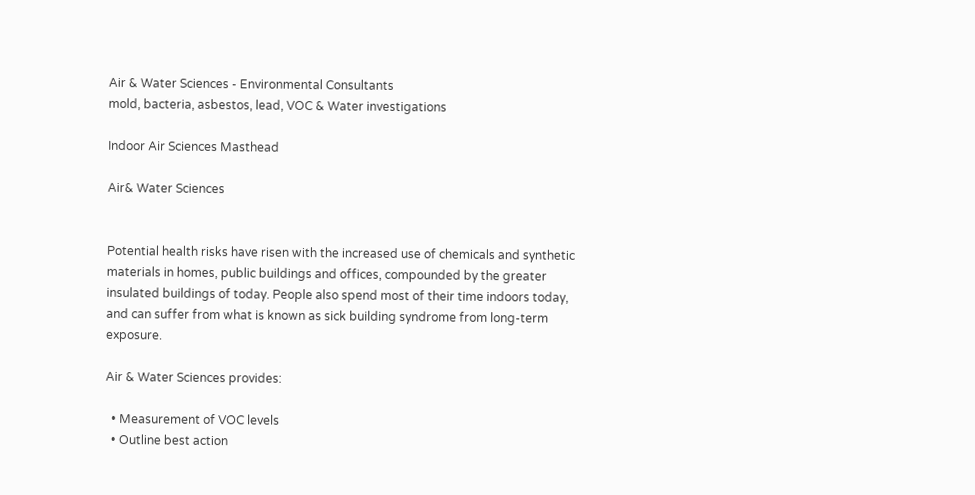Air & Water Sciences - Environmental Consultants
mold, bacteria, asbestos, lead, VOC & Water investigations

Indoor Air Sciences Masthead

Air& Water Sciences


Potential health risks have risen with the increased use of chemicals and synthetic materials in homes, public buildings and offices, compounded by the greater insulated buildings of today. People also spend most of their time indoors today, and can suffer from what is known as sick building syndrome from long-term exposure.

Air & Water Sciences provides:

  • Measurement of VOC levels
  • Outline best action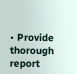• Provide thorough report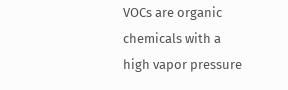VOCs are organic chemicals with a high vapor pressure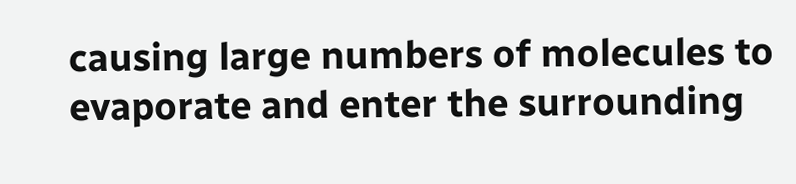causing large numbers of molecules to evaporate and enter the surrounding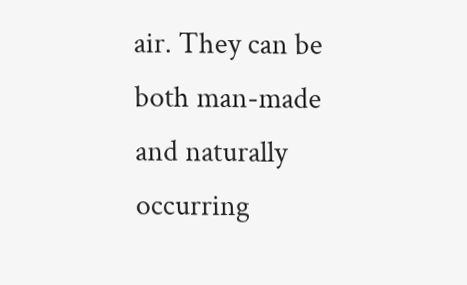air. They can be both man-made and naturally occurring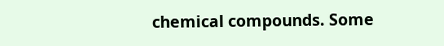chemical compounds. Some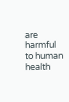are harmful to human health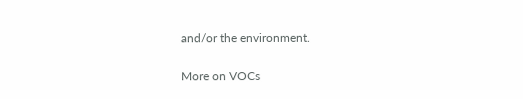and/or the environment.

More on VOCs